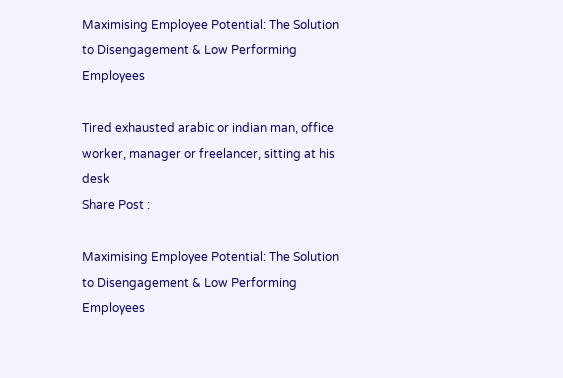Maximising Employee Potential: The Solution to Disengagement & Low Performing Employees

Tired exhausted arabic or indian man, office worker, manager or freelancer, sitting at his desk
Share Post :

Maximising Employee Potential: The Solution to Disengagement & Low Performing Employees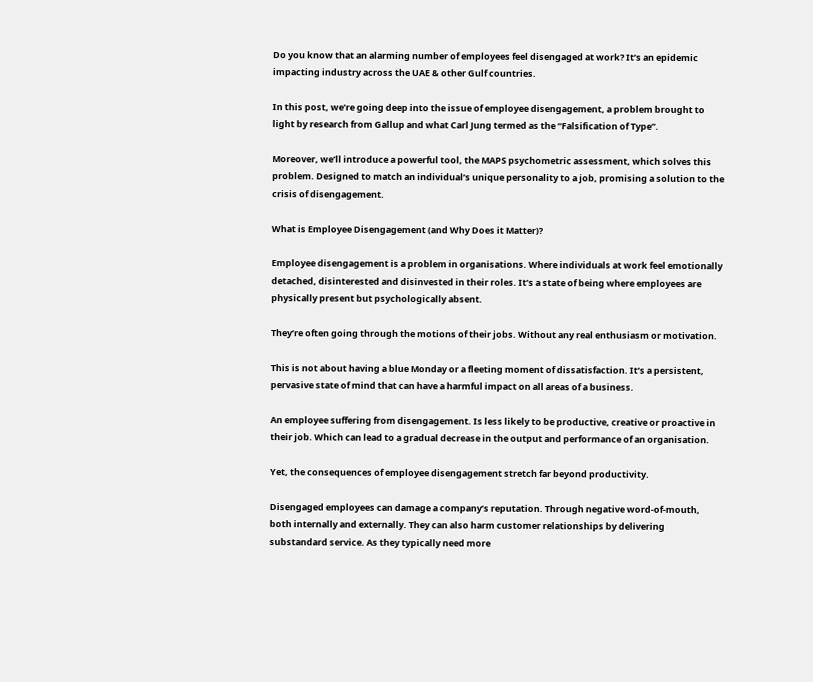Do you know that an alarming number of employees feel disengaged at work? It’s an epidemic impacting industry across the UAE & other Gulf countries.

In this post, we’re going deep into the issue of employee disengagement, a problem brought to light by research from Gallup and what Carl Jung termed as the “Falsification of Type”.

Moreover, we’ll introduce a powerful tool, the MAPS psychometric assessment, which solves this problem. Designed to match an individual’s unique personality to a job, promising a solution to the crisis of disengagement.

What is Employee Disengagement (and Why Does it Matter)?

Employee disengagement is a problem in organisations. Where individuals at work feel emotionally detached, disinterested and disinvested in their roles. It’s a state of being where employees are physically present but psychologically absent.

They’re often going through the motions of their jobs. Without any real enthusiasm or motivation.

This is not about having a blue Monday or a fleeting moment of dissatisfaction. It’s a persistent, pervasive state of mind that can have a harmful impact on all areas of a business.

An employee suffering from disengagement. Is less likely to be productive, creative or proactive in their job. Which can lead to a gradual decrease in the output and performance of an organisation.

Yet, the consequences of employee disengagement stretch far beyond productivity.

Disengaged employees can damage a company’s reputation. Through negative word-of-mouth, both internally and externally. They can also harm customer relationships by delivering substandard service. As they typically need more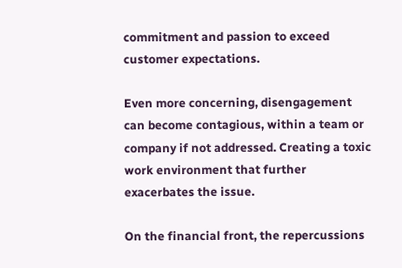commitment and passion to exceed customer expectations.

Even more concerning, disengagement can become contagious, within a team or company if not addressed. Creating a toxic work environment that further exacerbates the issue.

On the financial front, the repercussions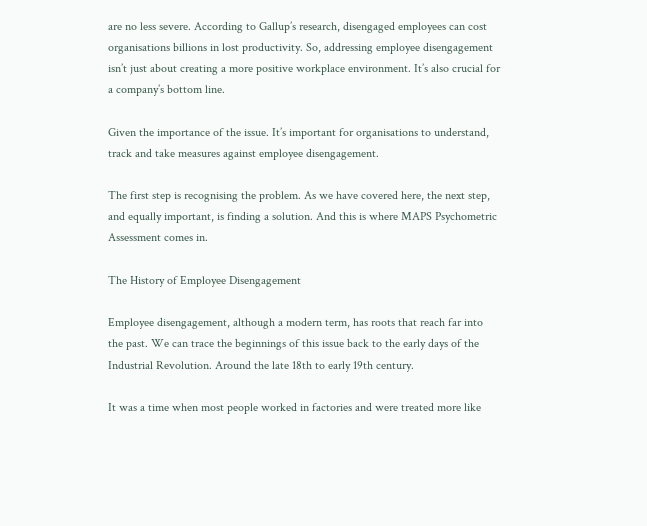are no less severe. According to Gallup’s research, disengaged employees can cost organisations billions in lost productivity. So, addressing employee disengagement isn’t just about creating a more positive workplace environment. It’s also crucial for a company’s bottom line.

Given the importance of the issue. It’s important for organisations to understand, track and take measures against employee disengagement.

The first step is recognising the problem. As we have covered here, the next step, and equally important, is finding a solution. And this is where MAPS Psychometric Assessment comes in.

The History of Employee Disengagement

Employee disengagement, although a modern term, has roots that reach far into the past. We can trace the beginnings of this issue back to the early days of the Industrial Revolution. Around the late 18th to early 19th century.

It was a time when most people worked in factories and were treated more like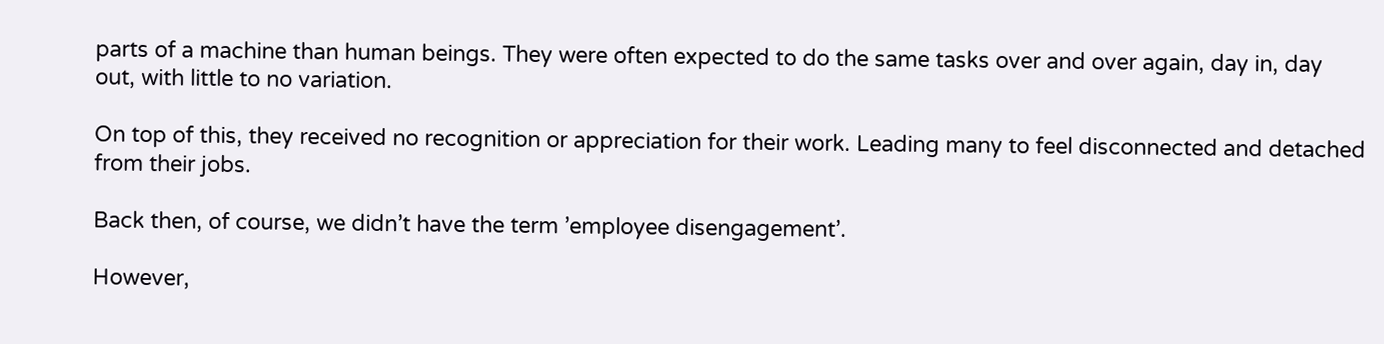parts of a machine than human beings. They were often expected to do the same tasks over and over again, day in, day out, with little to no variation.

On top of this, they received no recognition or appreciation for their work. Leading many to feel disconnected and detached from their jobs.

Back then, of course, we didn’t have the term ’employee disengagement’.

However,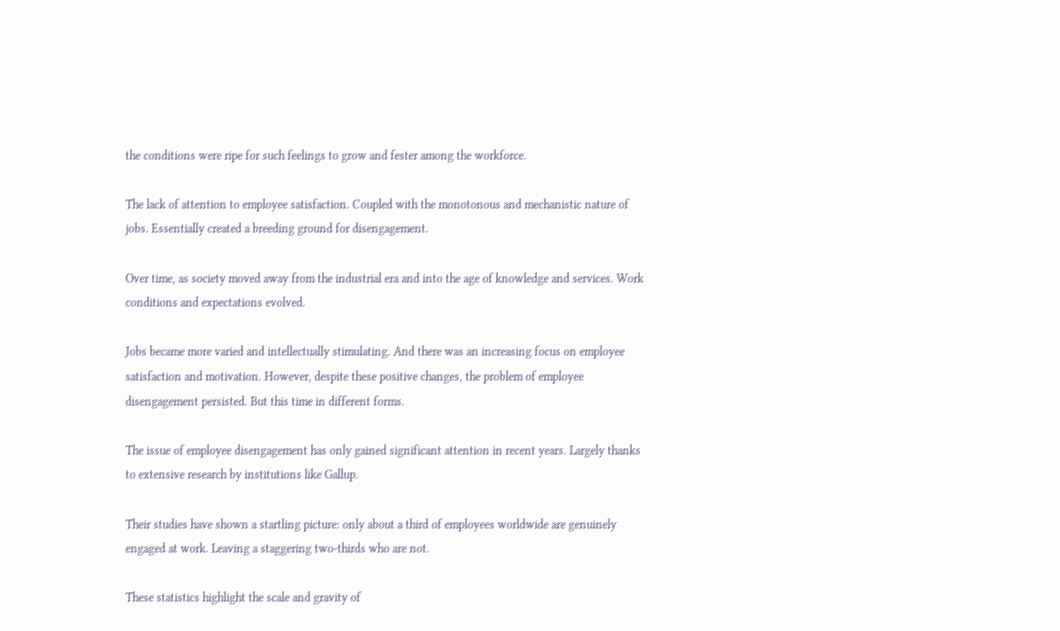the conditions were ripe for such feelings to grow and fester among the workforce.

The lack of attention to employee satisfaction. Coupled with the monotonous and mechanistic nature of jobs. Essentially created a breeding ground for disengagement.

Over time, as society moved away from the industrial era and into the age of knowledge and services. Work conditions and expectations evolved.

Jobs became more varied and intellectually stimulating. And there was an increasing focus on employee satisfaction and motivation. However, despite these positive changes, the problem of employee disengagement persisted. But this time in different forms.

The issue of employee disengagement has only gained significant attention in recent years. Largely thanks to extensive research by institutions like Gallup.

Their studies have shown a startling picture: only about a third of employees worldwide are genuinely engaged at work. Leaving a staggering two-thirds who are not.

These statistics highlight the scale and gravity of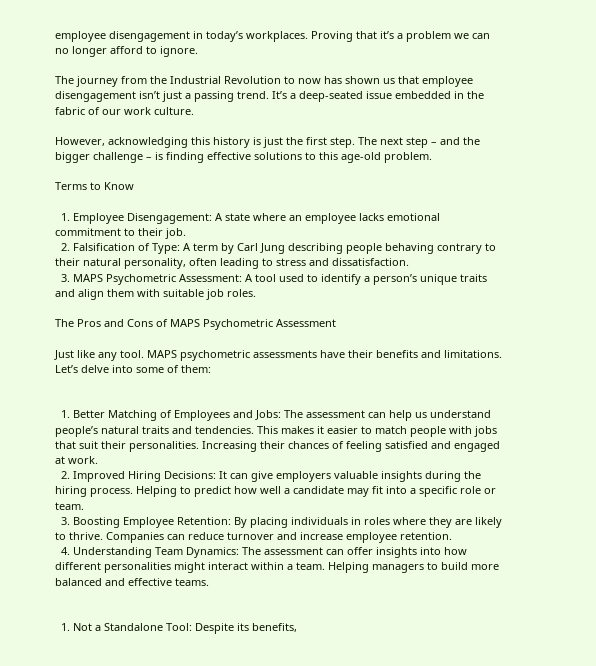employee disengagement in today’s workplaces. Proving that it’s a problem we can no longer afford to ignore.

The journey from the Industrial Revolution to now has shown us that employee disengagement isn’t just a passing trend. It’s a deep-seated issue embedded in the fabric of our work culture.

However, acknowledging this history is just the first step. The next step – and the bigger challenge – is finding effective solutions to this age-old problem.

Terms to Know

  1. Employee Disengagement: A state where an employee lacks emotional commitment to their job.
  2. Falsification of Type: A term by Carl Jung describing people behaving contrary to their natural personality, often leading to stress and dissatisfaction.
  3. MAPS Psychometric Assessment: A tool used to identify a person’s unique traits and align them with suitable job roles.

The Pros and Cons of MAPS Psychometric Assessment

Just like any tool. MAPS psychometric assessments have their benefits and limitations. Let’s delve into some of them:


  1. Better Matching of Employees and Jobs: The assessment can help us understand people’s natural traits and tendencies. This makes it easier to match people with jobs that suit their personalities. Increasing their chances of feeling satisfied and engaged at work.
  2. Improved Hiring Decisions: It can give employers valuable insights during the hiring process. Helping to predict how well a candidate may fit into a specific role or team.
  3. Boosting Employee Retention: By placing individuals in roles where they are likely to thrive. Companies can reduce turnover and increase employee retention.
  4. Understanding Team Dynamics: The assessment can offer insights into how different personalities might interact within a team. Helping managers to build more balanced and effective teams.


  1. Not a Standalone Tool: Despite its benefits,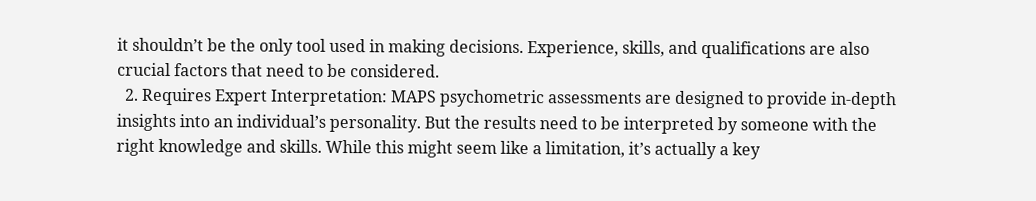it shouldn’t be the only tool used in making decisions. Experience, skills, and qualifications are also crucial factors that need to be considered.
  2. Requires Expert Interpretation: MAPS psychometric assessments are designed to provide in-depth insights into an individual’s personality. But the results need to be interpreted by someone with the right knowledge and skills. While this might seem like a limitation, it’s actually a key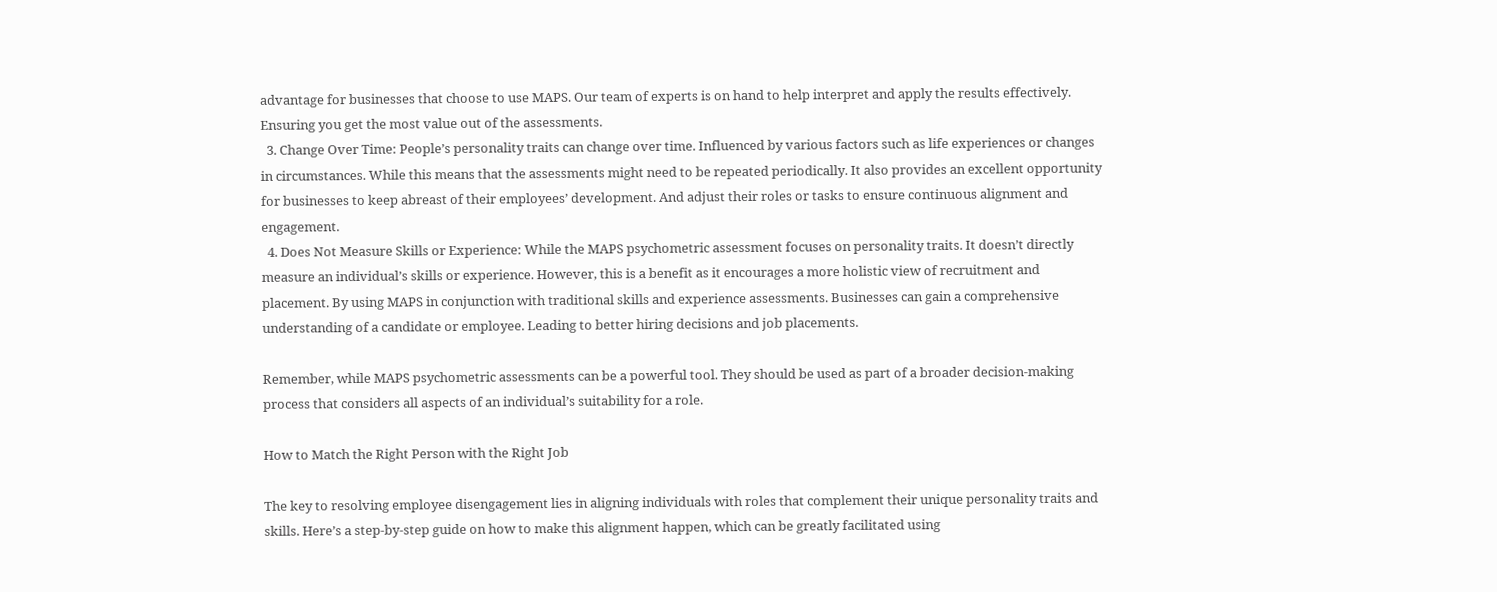advantage for businesses that choose to use MAPS. Our team of experts is on hand to help interpret and apply the results effectively. Ensuring you get the most value out of the assessments.
  3. Change Over Time: People’s personality traits can change over time. Influenced by various factors such as life experiences or changes in circumstances. While this means that the assessments might need to be repeated periodically. It also provides an excellent opportunity for businesses to keep abreast of their employees’ development. And adjust their roles or tasks to ensure continuous alignment and engagement.
  4. Does Not Measure Skills or Experience: While the MAPS psychometric assessment focuses on personality traits. It doesn’t directly measure an individual’s skills or experience. However, this is a benefit as it encourages a more holistic view of recruitment and placement. By using MAPS in conjunction with traditional skills and experience assessments. Businesses can gain a comprehensive understanding of a candidate or employee. Leading to better hiring decisions and job placements.

Remember, while MAPS psychometric assessments can be a powerful tool. They should be used as part of a broader decision-making process that considers all aspects of an individual’s suitability for a role.

How to Match the Right Person with the Right Job

The key to resolving employee disengagement lies in aligning individuals with roles that complement their unique personality traits and skills. Here’s a step-by-step guide on how to make this alignment happen, which can be greatly facilitated using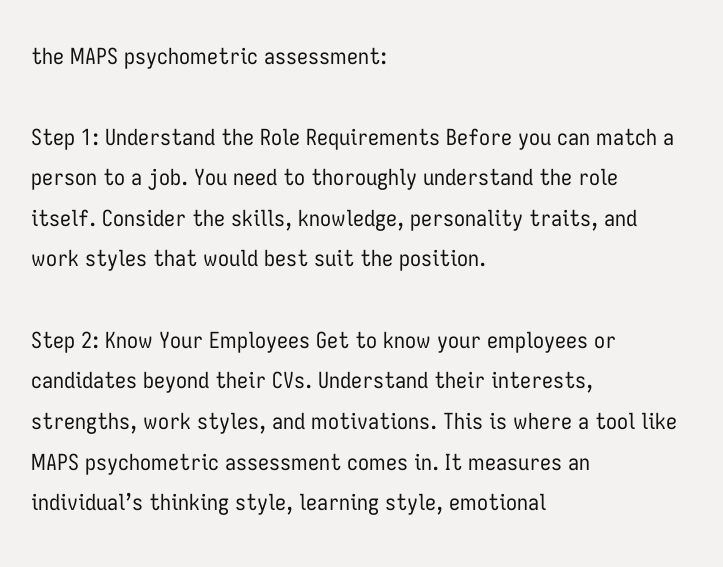the MAPS psychometric assessment:

Step 1: Understand the Role Requirements Before you can match a person to a job. You need to thoroughly understand the role itself. Consider the skills, knowledge, personality traits, and work styles that would best suit the position.

Step 2: Know Your Employees Get to know your employees or candidates beyond their CVs. Understand their interests, strengths, work styles, and motivations. This is where a tool like MAPS psychometric assessment comes in. It measures an individual’s thinking style, learning style, emotional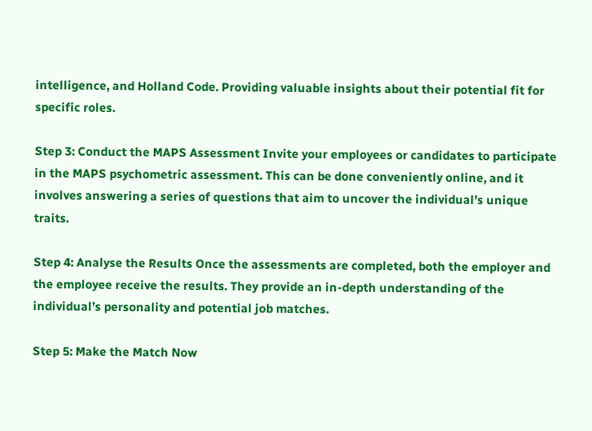intelligence, and Holland Code. Providing valuable insights about their potential fit for specific roles.

Step 3: Conduct the MAPS Assessment Invite your employees or candidates to participate in the MAPS psychometric assessment. This can be done conveniently online, and it involves answering a series of questions that aim to uncover the individual’s unique traits.

Step 4: Analyse the Results Once the assessments are completed, both the employer and the employee receive the results. They provide an in-depth understanding of the individual’s personality and potential job matches.

Step 5: Make the Match Now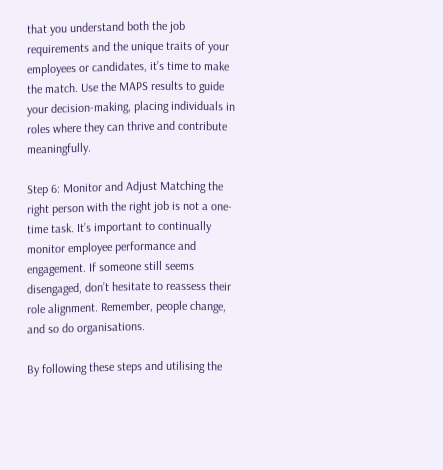that you understand both the job requirements and the unique traits of your employees or candidates, it’s time to make the match. Use the MAPS results to guide your decision-making, placing individuals in roles where they can thrive and contribute meaningfully.

Step 6: Monitor and Adjust Matching the right person with the right job is not a one-time task. It’s important to continually monitor employee performance and engagement. If someone still seems disengaged, don’t hesitate to reassess their role alignment. Remember, people change, and so do organisations.

By following these steps and utilising the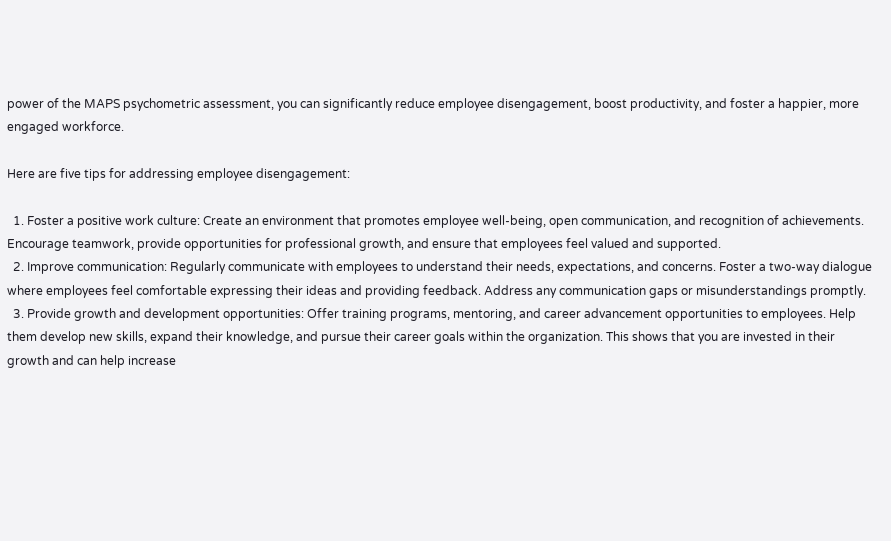power of the MAPS psychometric assessment, you can significantly reduce employee disengagement, boost productivity, and foster a happier, more engaged workforce.

Here are five tips for addressing employee disengagement:

  1. Foster a positive work culture: Create an environment that promotes employee well-being, open communication, and recognition of achievements. Encourage teamwork, provide opportunities for professional growth, and ensure that employees feel valued and supported.
  2. Improve communication: Regularly communicate with employees to understand their needs, expectations, and concerns. Foster a two-way dialogue where employees feel comfortable expressing their ideas and providing feedback. Address any communication gaps or misunderstandings promptly.
  3. Provide growth and development opportunities: Offer training programs, mentoring, and career advancement opportunities to employees. Help them develop new skills, expand their knowledge, and pursue their career goals within the organization. This shows that you are invested in their growth and can help increase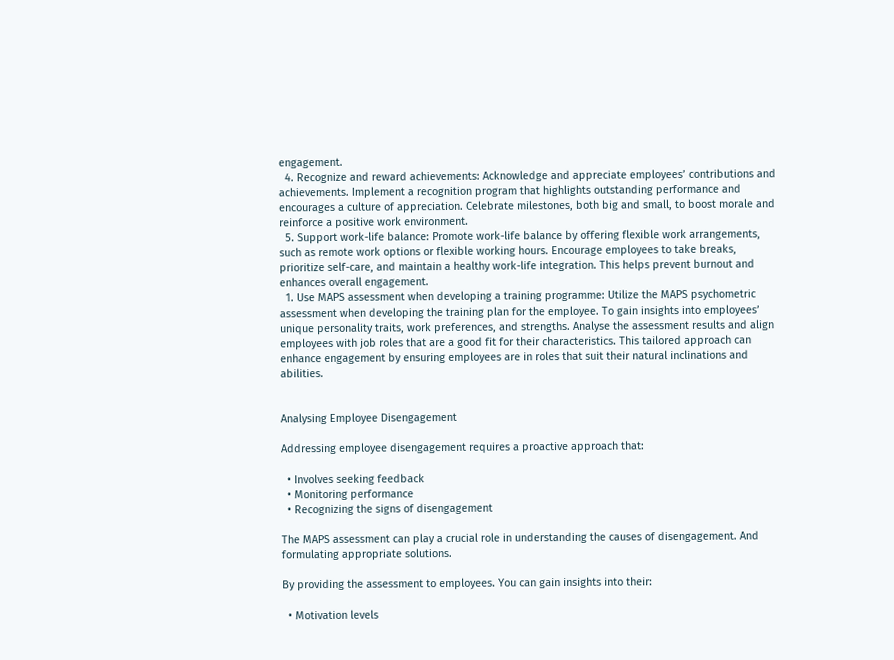engagement.
  4. Recognize and reward achievements: Acknowledge and appreciate employees’ contributions and achievements. Implement a recognition program that highlights outstanding performance and encourages a culture of appreciation. Celebrate milestones, both big and small, to boost morale and reinforce a positive work environment.
  5. Support work-life balance: Promote work-life balance by offering flexible work arrangements, such as remote work options or flexible working hours. Encourage employees to take breaks, prioritize self-care, and maintain a healthy work-life integration. This helps prevent burnout and enhances overall engagement.
  1. Use MAPS assessment when developing a training programme: Utilize the MAPS psychometric assessment when developing the training plan for the employee. To gain insights into employees’ unique personality traits, work preferences, and strengths. Analyse the assessment results and align employees with job roles that are a good fit for their characteristics. This tailored approach can enhance engagement by ensuring employees are in roles that suit their natural inclinations and abilities.


Analysing Employee Disengagement

Addressing employee disengagement requires a proactive approach that:

  • Involves seeking feedback
  • Monitoring performance
  • Recognizing the signs of disengagement

The MAPS assessment can play a crucial role in understanding the causes of disengagement. And formulating appropriate solutions.

By providing the assessment to employees. You can gain insights into their:

  • Motivation levels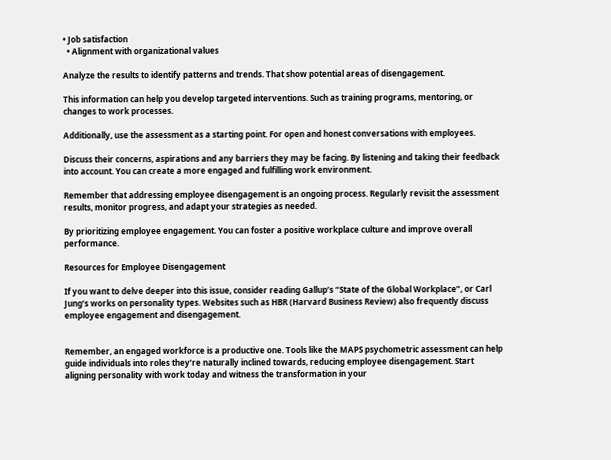• Job satisfaction
  • Alignment with organizational values

Analyze the results to identify patterns and trends. That show potential areas of disengagement.

This information can help you develop targeted interventions. Such as training programs, mentoring, or changes to work processes.

Additionally, use the assessment as a starting point. For open and honest conversations with employees.

Discuss their concerns, aspirations and any barriers they may be facing. By listening and taking their feedback into account. You can create a more engaged and fulfilling work environment.

Remember that addressing employee disengagement is an ongoing process. Regularly revisit the assessment results, monitor progress, and adapt your strategies as needed.

By prioritizing employee engagement. You can foster a positive workplace culture and improve overall performance.

Resources for Employee Disengagement

If you want to delve deeper into this issue, consider reading Gallup’s “State of the Global Workplace”, or Carl Jung’s works on personality types. Websites such as HBR (Harvard Business Review) also frequently discuss employee engagement and disengagement.


Remember, an engaged workforce is a productive one. Tools like the MAPS psychometric assessment can help guide individuals into roles they’re naturally inclined towards, reducing employee disengagement. Start aligning personality with work today and witness the transformation in your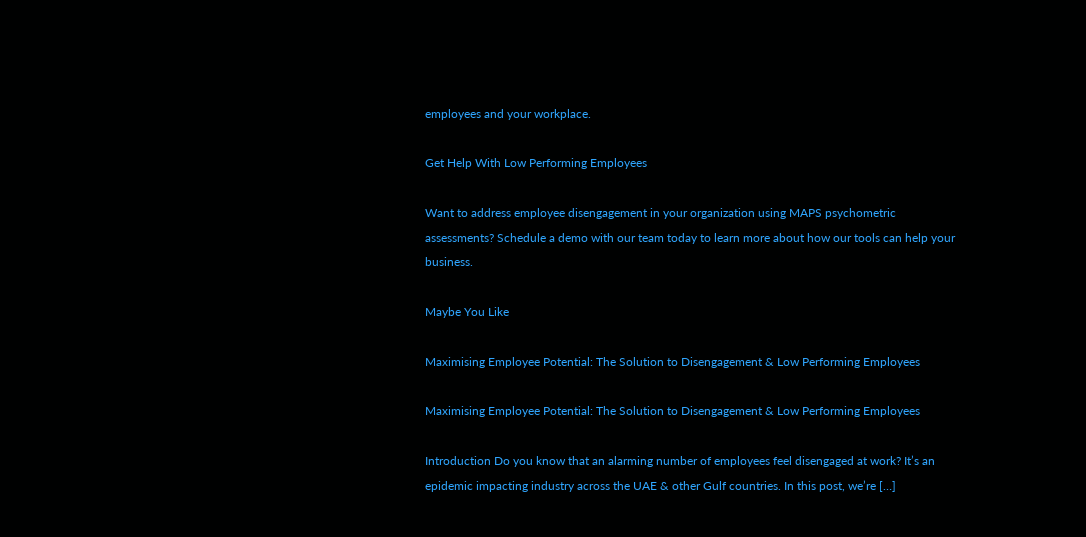employees and your workplace.

Get Help With Low Performing Employees

Want to address employee disengagement in your organization using MAPS psychometric assessments? Schedule a demo with our team today to learn more about how our tools can help your business.

Maybe You Like

Maximising Employee Potential: The Solution to Disengagement & Low Performing Employees

Maximising Employee Potential: The Solution to Disengagement & Low Performing Employees

Introduction Do you know that an alarming number of employees feel disengaged at work? It’s an epidemic impacting industry across the UAE & other Gulf countries. In this post, we’re […]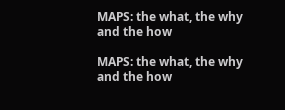MAPS: the what, the why and the how

MAPS: the what, the why and the how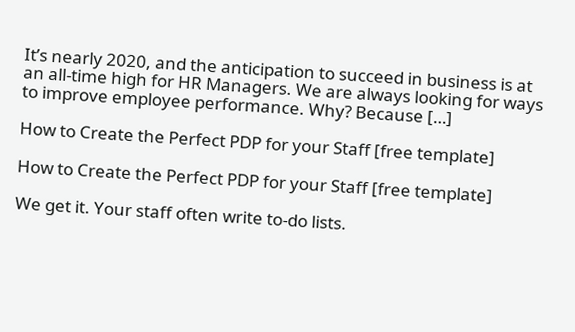It’s nearly 2020, and the anticipation to succeed in business is at an all-time high for HR Managers. We are always looking for ways to improve employee performance. Why? Because […]

How to Create the Perfect PDP for your Staff [free template]

How to Create the Perfect PDP for your Staff [free template]

We get it. Your staff often write to-do lists.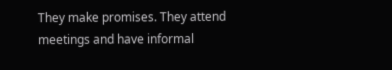They make promises. They attend meetings and have informal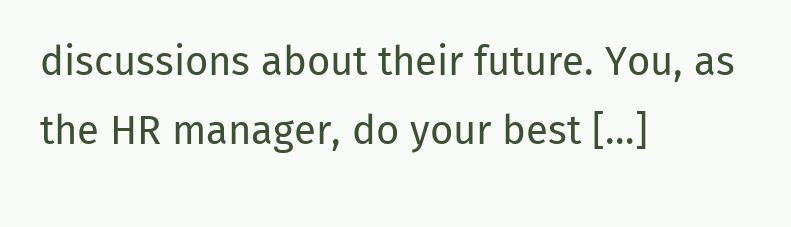discussions about their future. You, as the HR manager, do your best […]